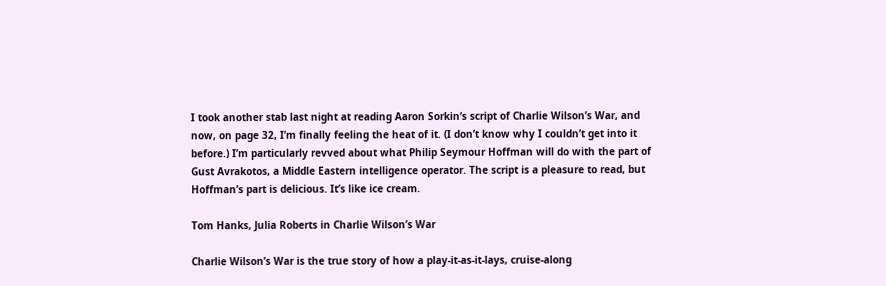I took another stab last night at reading Aaron Sorkin‘s script of Charlie Wilson’s War, and now, on page 32, I’m finally feeling the heat of it. (I don’t know why I couldn’t get into it before.) I’m particularly revved about what Philip Seymour Hoffman will do with the part of Gust Avrakotos, a Middle Eastern intelligence operator. The script is a pleasure to read, but Hoffman’s part is delicious. It’s like ice cream.

Tom Hanks, Julia Roberts in Charlie Wilson’s War

Charlie Wilson’s War is the true story of how a play-it-as-it-lays, cruise-along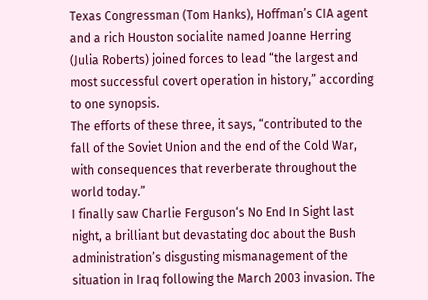Texas Congressman (Tom Hanks), Hoffman’s CIA agent and a rich Houston socialite named Joanne Herring (Julia Roberts) joined forces to lead “the largest and most successful covert operation in history,” according to one synopsis.
The efforts of these three, it says, “contributed to the fall of the Soviet Union and the end of the Cold War, with consequences that reverberate throughout the world today.”
I finally saw Charlie Ferguson‘s No End In Sight last night, a brilliant but devastating doc about the Bush administration’s disgusting mismanagement of the situation in Iraq following the March 2003 invasion. The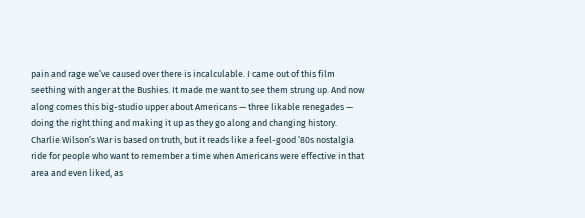pain and rage we’ve caused over there is incalculable. I came out of this film seething with anger at the Bushies. It made me want to see them strung up. And now along comes this big-studio upper about Americans — three likable renegades — doing the right thing and making it up as they go along and changing history.
Charlie Wilson’s War is based on truth, but it reads like a feel-good ’80s nostalgia ride for people who want to remember a time when Americans were effective in that area and even liked, as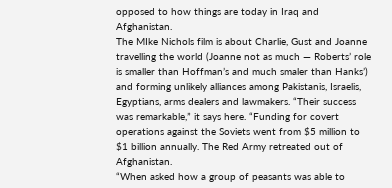opposed to how things are today in Iraq and Afghanistan.
The MIke Nichols film is about Charlie, Gust and Joanne travelling the world (Joanne not as much — Roberts’ role is smaller than Hoffman’s and much smaler than Hanks’) and forming unlikely alliances among Pakistanis, Israelis, Egyptians, arms dealers and lawmakers. “Their success was remarkable,” it says here. “Funding for covert operations against the Soviets went from $5 million to $1 billion annually. The Red Army retreated out of Afghanistan.
“When asked how a group of peasants was able to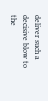deliver such a decisive blow to the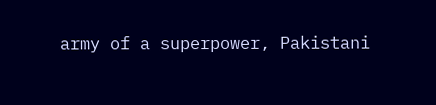army of a superpower, Pakistani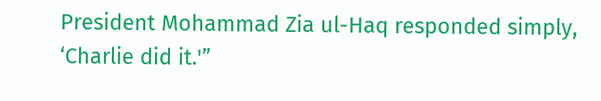President Mohammad Zia ul-Haq responded simply, ‘Charlie did it.'”